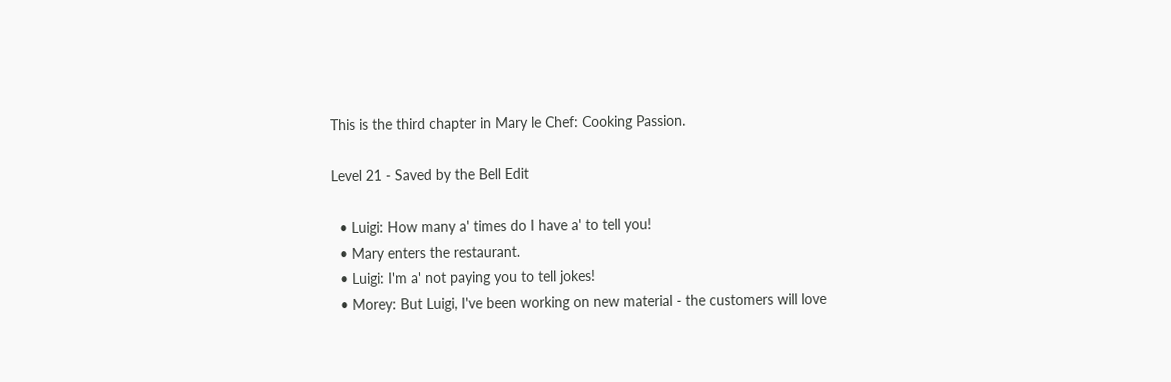This is the third chapter in Mary le Chef: Cooking Passion.

Level 21 - Saved by the Bell Edit

  • Luigi: How many a' times do I have a' to tell you!
  • Mary enters the restaurant.
  • Luigi: I'm a' not paying you to tell jokes!
  • Morey: But Luigi, I've been working on new material - the customers will love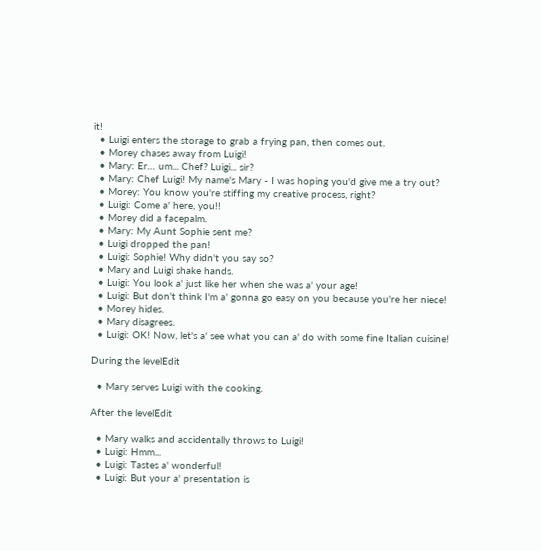it!
  • Luigi enters the storage to grab a frying pan, then comes out.
  • Morey chases away from Luigi!
  • Mary: Er… um... Chef? Luigi... sir?
  • Mary: Chef Luigi! My name's Mary - I was hoping you'd give me a try out?
  • Morey: You know you're stiffing my creative process, right?
  • Luigi: Come a' here, you!!
  • Morey did a facepalm.
  • Mary: My Aunt Sophie sent me?
  • Luigi dropped the pan!
  • Luigi: Sophie! Why didn't you say so?
  • Mary and Luigi shake hands.
  • Luigi: You look a' just like her when she was a' your age!
  • Luigi: But don't think I'm a' gonna go easy on you because you're her niece!
  • Morey hides.
  • Mary disagrees.
  • Luigi: OK! Now, let's a' see what you can a' do with some fine Italian cuisine!

During the levelEdit

  • Mary serves Luigi with the cooking.

After the levelEdit

  • Mary walks and accidentally throws to Luigi!
  • Luigi: Hmm...
  • Luigi: Tastes a' wonderful!
  • Luigi: But your a' presentation is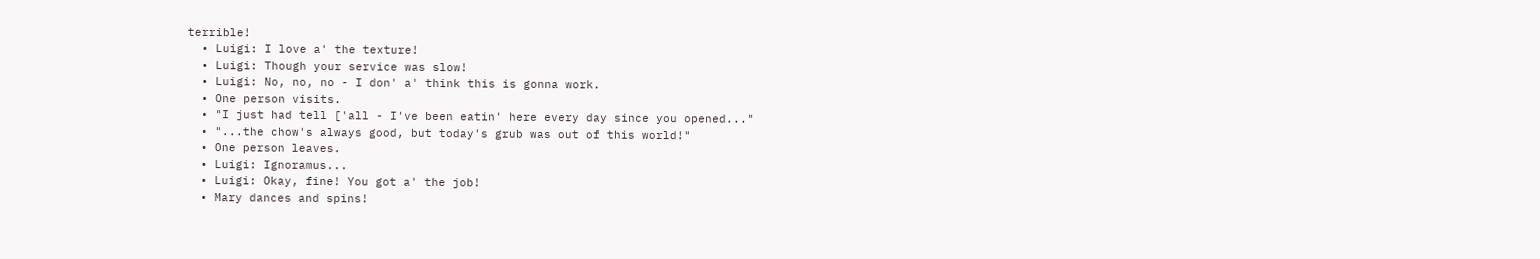terrible!
  • Luigi: I love a' the texture!
  • Luigi: Though your service was slow!
  • Luigi: No, no, no - I don' a' think this is gonna work.
  • One person visits.
  • "I just had tell ['all - I've been eatin' here every day since you opened..."
  • "...the chow's always good, but today's grub was out of this world!"
  • One person leaves.
  • Luigi: Ignoramus...
  • Luigi: Okay, fine! You got a' the job!
  • Mary dances and spins!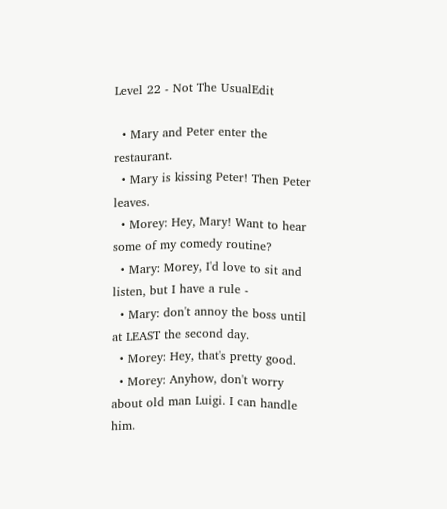Level 22 - Not The UsualEdit

  • Mary and Peter enter the restaurant.
  • Mary is kissing Peter! Then Peter leaves.
  • Morey: Hey, Mary! Want to hear some of my comedy routine?
  • Mary: Morey, I'd love to sit and listen, but I have a rule -
  • Mary: don't annoy the boss until at LEAST the second day.
  • Morey: Hey, that's pretty good.
  • Morey: Anyhow, don't worry about old man Luigi. I can handle him.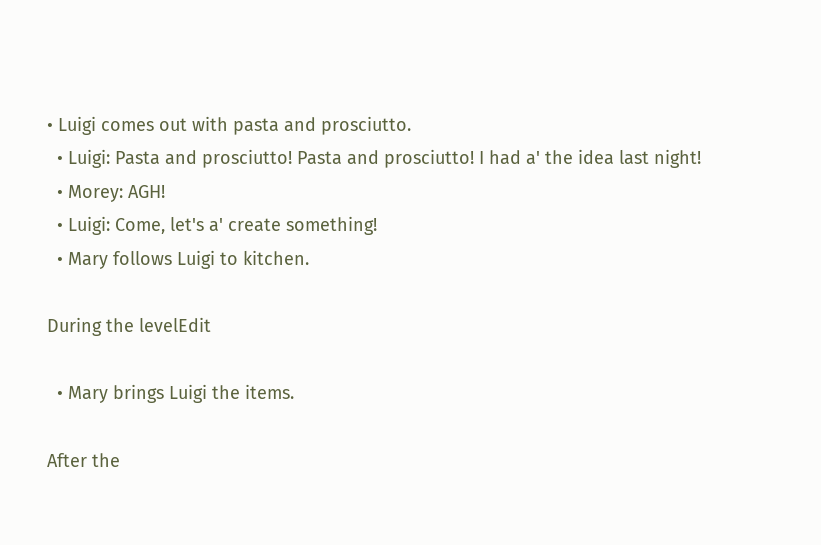• Luigi comes out with pasta and prosciutto.
  • Luigi: Pasta and prosciutto! Pasta and prosciutto! I had a' the idea last night!
  • Morey: AGH!
  • Luigi: Come, let's a' create something!
  • Mary follows Luigi to kitchen.

During the levelEdit

  • Mary brings Luigi the items.

After the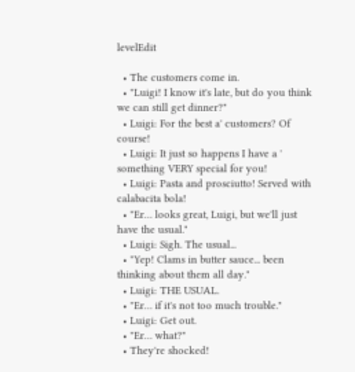levelEdit

  • The customers come in.
  • "Luigi! I know it's late, but do you think we can still get dinner?"
  • Luigi: For the best a' customers? Of course!
  • Luigi: It just so happens I have a ' something VERY special for you!
  • Luigi: Pasta and prosciutto! Served with calabacita bola!
  • "Er… looks great, Luigi, but we'll just have the usual."
  • Luigi: Sigh. The usual...
  • "Yep! Clams in butter sauce... been thinking about them all day."
  • Luigi: THE USUAL.
  • "Er… if it's not too much trouble."
  • Luigi: Get out.
  • "Er… what?"
  • They're shocked!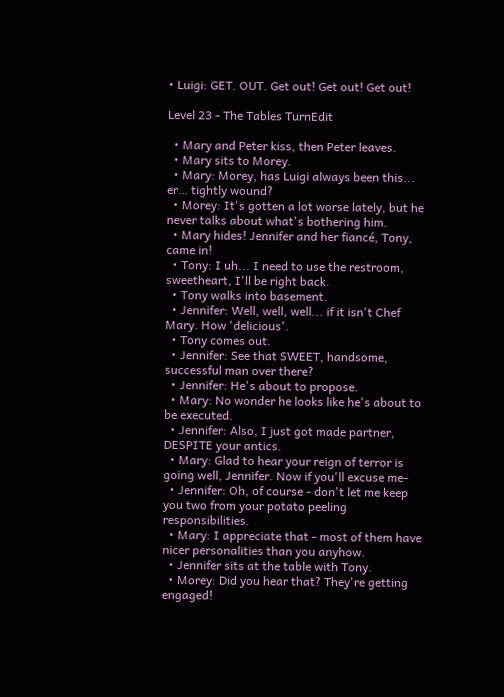• Luigi: GET. OUT. Get out! Get out! Get out!

Level 23 - The Tables TurnEdit

  • Mary and Peter kiss, then Peter leaves.
  • Mary sits to Morey.
  • Mary: Morey, has Luigi always been this... er… tightly wound?
  • Morey: It's gotten a lot worse lately, but he never talks about what's bothering him.
  • Mary hides! Jennifer and her fiancé, Tony, came in!
  • Tony: I uh... I need to use the restroom, sweetheart, I'll be right back.
  • Tony walks into basement.
  • Jennifer: Well, well, well... if it isn't Chef Mary. How 'delicious'.
  • Tony comes out.
  • Jennifer: See that SWEET, handsome, successful man over there?
  • Jennifer: He's about to propose.
  • Mary: No wonder he looks like he's about to be executed.
  • Jennifer: Also, I just got made partner, DESPITE your antics.
  • Mary: Glad to hear your reign of terror is going well, Jennifer. Now if you'll excuse me-
  • Jennifer: Oh, of course - don't let me keep you two from your potato peeling responsibilities.
  • Mary: I appreciate that - most of them have nicer personalities than you anyhow.
  • Jennifer sits at the table with Tony.
  • Morey: Did you hear that? They're getting engaged!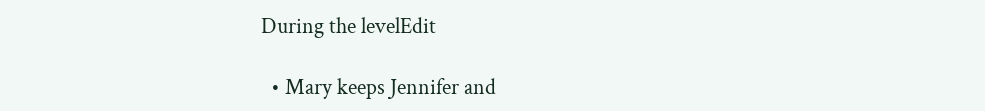During the levelEdit

  • Mary keeps Jennifer and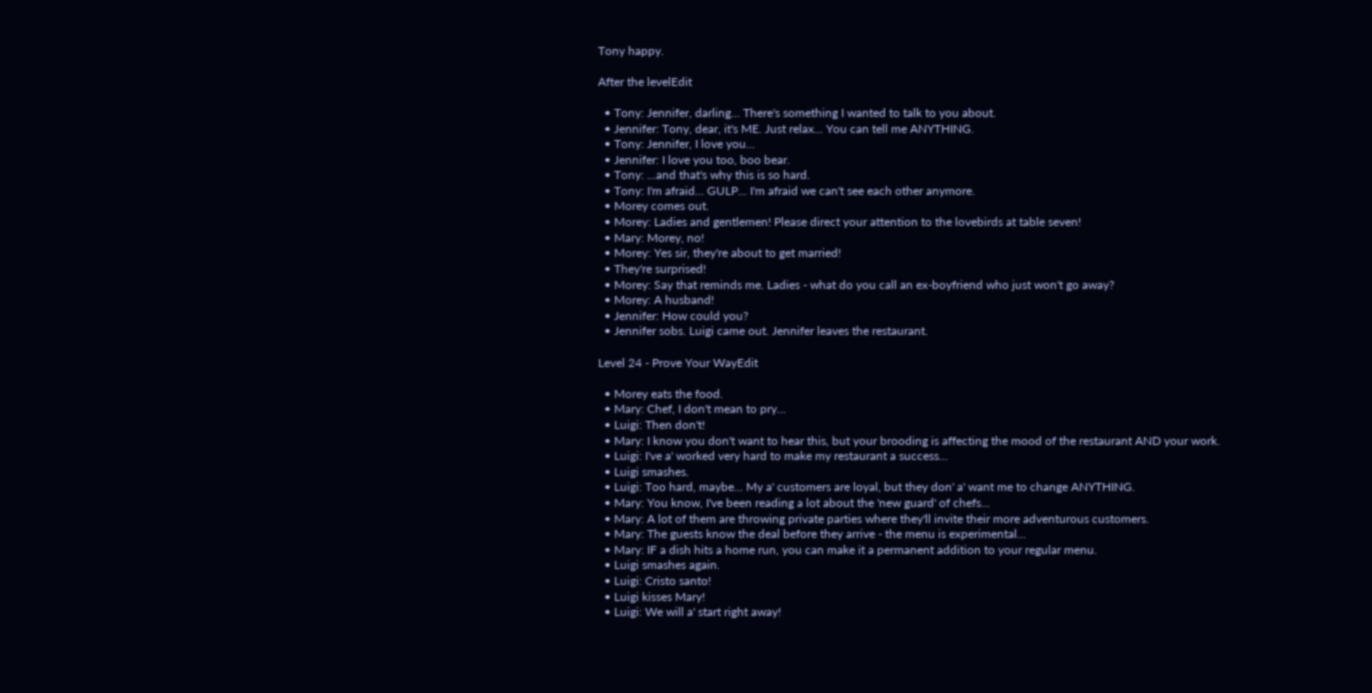Tony happy.

After the levelEdit

  • Tony: Jennifer, darling... There's something I wanted to talk to you about.
  • Jennifer: Tony, dear, it's ME. Just relax... You can tell me ANYTHING.
  • Tony: Jennifer, I love you...
  • Jennifer: I love you too, boo bear.
  • Tony: ...and that's why this is so hard.
  • Tony: I'm afraid... GULP... I'm afraid we can't see each other anymore.
  • Morey comes out.
  • Morey: Ladies and gentlemen! Please direct your attention to the lovebirds at table seven!
  • Mary: Morey, no!
  • Morey: Yes sir, they're about to get married!
  • They're surprised!
  • Morey: Say that reminds me. Ladies - what do you call an ex-boyfriend who just won't go away?
  • Morey: A husband!
  • Jennifer: How could you?
  • Jennifer sobs. Luigi came out. Jennifer leaves the restaurant.

Level 24 - Prove Your WayEdit

  • Morey eats the food.
  • Mary: Chef, I don't mean to pry...
  • Luigi: Then don't!
  • Mary: I know you don't want to hear this, but your brooding is affecting the mood of the restaurant AND your work.
  • Luigi: I've a' worked very hard to make my restaurant a success...
  • Luigi smashes.
  • Luigi: Too hard, maybe... My a' customers are loyal, but they don' a' want me to change ANYTHING.
  • Mary: You know, I've been reading a lot about the 'new guard' of chefs...
  • Mary: A lot of them are throwing private parties where they'll invite their more adventurous customers.
  • Mary: The guests know the deal before they arrive - the menu is experimental...
  • Mary: IF a dish hits a home run, you can make it a permanent addition to your regular menu.
  • Luigi smashes again.
  • Luigi: Cristo santo!
  • Luigi kisses Mary!
  • Luigi: We will a' start right away!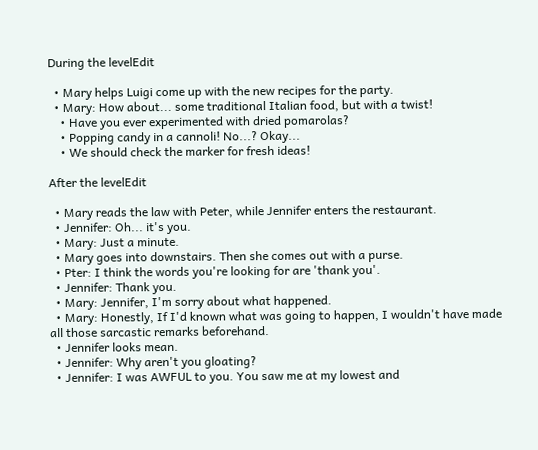During the levelEdit

  • Mary helps Luigi come up with the new recipes for the party.
  • Mary: How about... some traditional Italian food, but with a twist!
    • Have you ever experimented with dried pomarolas?
    • Popping candy in a cannoli! No...? Okay...
    • We should check the marker for fresh ideas!

After the levelEdit

  • Mary reads the law with Peter, while Jennifer enters the restaurant.
  • Jennifer: Oh... it's you.
  • Mary: Just a minute.
  • Mary goes into downstairs. Then she comes out with a purse.
  • Pter: I think the words you're looking for are 'thank you'.
  • Jennifer: Thank you.
  • Mary: Jennifer, I'm sorry about what happened.
  • Mary: Honestly, If I'd known what was going to happen, I wouldn't have made all those sarcastic remarks beforehand.
  • Jennifer looks mean.
  • Jennifer: Why aren't you gloating?
  • Jennifer: I was AWFUL to you. You saw me at my lowest and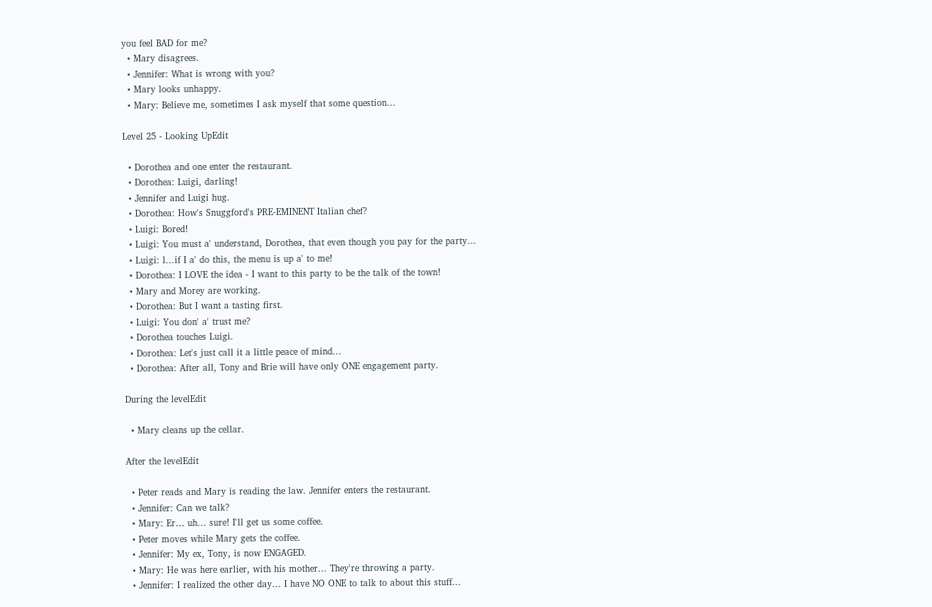you feel BAD for me?
  • Mary disagrees.
  • Jennifer: What is wrong with you?
  • Mary looks unhappy.
  • Mary: Believe me, sometimes I ask myself that some question...

Level 25 - Looking UpEdit

  • Dorothea and one enter the restaurant.
  • Dorothea: Luigi, darling!
  • Jennifer and Luigi hug.
  • Dorothea: How's Snuggford's PRE-EMINENT Italian chef?
  • Luigi: Bored!
  • Luigi: You must a' understand, Dorothea, that even though you pay for the party...
  • Luigi: l...if I a' do this, the menu is up a' to me!
  • Dorothea: I LOVE the idea - I want to this party to be the talk of the town!
  • Mary and Morey are working.
  • Dorothea: But I want a tasting first.
  • Luigi: You don' a' trust me?
  • Dorothea touches Luigi.
  • Dorothea: Let's just call it a little peace of mind...
  • Dorothea: After all, Tony and Brie will have only ONE engagement party.

During the levelEdit

  • Mary cleans up the cellar.

After the levelEdit

  • Peter reads and Mary is reading the law. Jennifer enters the restaurant.
  • Jennifer: Can we talk?
  • Mary: Er… uh... sure! I'll get us some coffee.
  • Peter moves while Mary gets the coffee.
  • Jennifer: My ex, Tony, is now ENGAGED.
  • Mary: He was here earlier, with his mother... They're throwing a party.
  • Jennifer: I realized the other day... I have NO ONE to talk to about this stuff...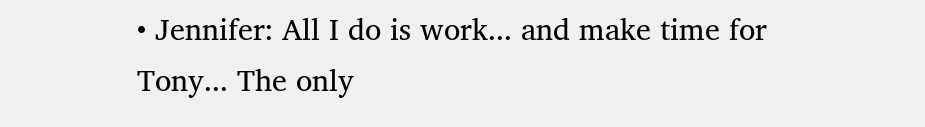• Jennifer: All I do is work... and make time for Tony... The only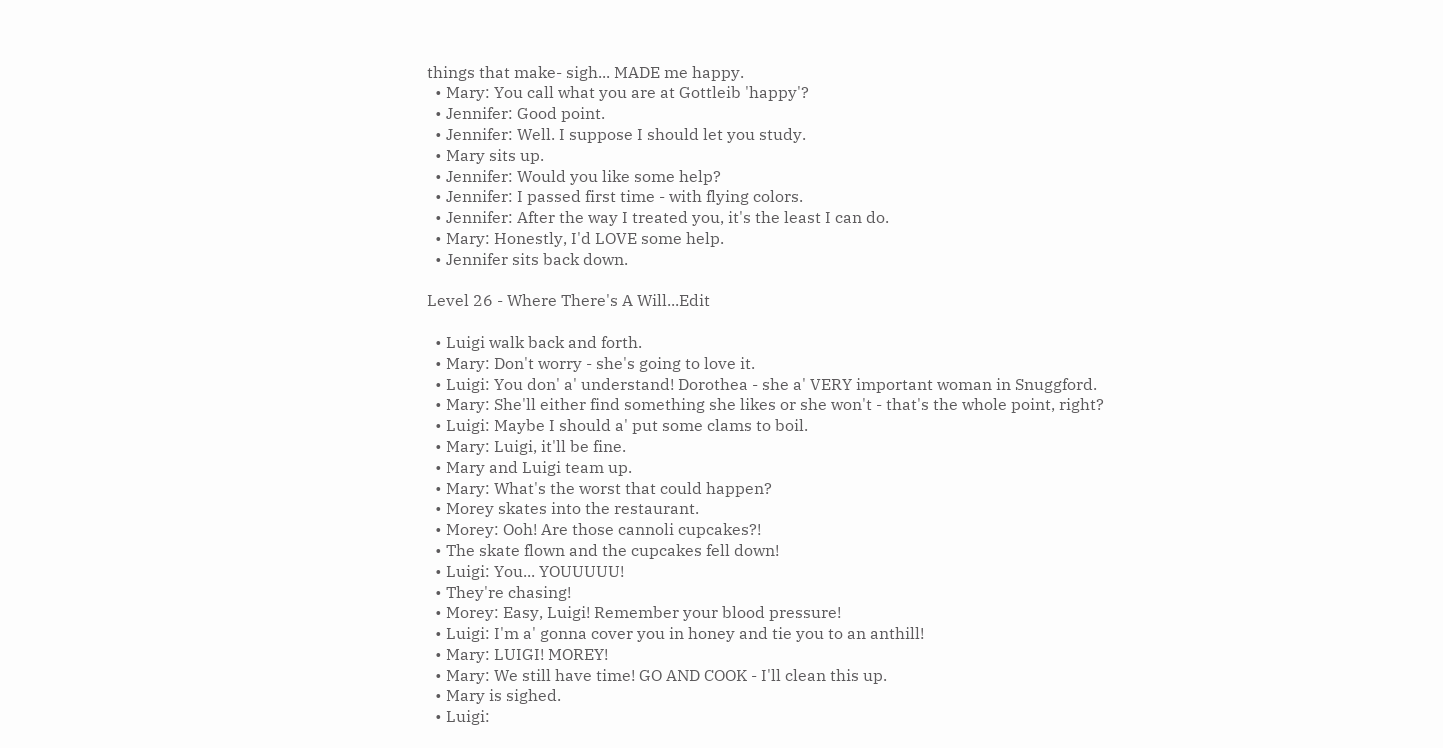things that make- sigh... MADE me happy.
  • Mary: You call what you are at Gottleib 'happy'?
  • Jennifer: Good point.
  • Jennifer: Well. I suppose I should let you study.
  • Mary sits up.
  • Jennifer: Would you like some help?
  • Jennifer: I passed first time - with flying colors.
  • Jennifer: After the way I treated you, it's the least I can do.
  • Mary: Honestly, I'd LOVE some help.
  • Jennifer sits back down.

Level 26 - Where There's A Will...Edit

  • Luigi walk back and forth.
  • Mary: Don't worry - she's going to love it.
  • Luigi: You don' a' understand! Dorothea - she a' VERY important woman in Snuggford.
  • Mary: She'll either find something she likes or she won't - that's the whole point, right?
  • Luigi: Maybe I should a' put some clams to boil.
  • Mary: Luigi, it'll be fine.
  • Mary and Luigi team up.
  • Mary: What's the worst that could happen?
  • Morey skates into the restaurant.
  • Morey: Ooh! Are those cannoli cupcakes?!
  • The skate flown and the cupcakes fell down!
  • Luigi: You... YOUUUUU!
  • They're chasing!
  • Morey: Easy, Luigi! Remember your blood pressure!
  • Luigi: I'm a' gonna cover you in honey and tie you to an anthill!
  • Mary: LUIGI! MOREY!
  • Mary: We still have time! GO AND COOK - I'll clean this up.
  • Mary is sighed.
  • Luigi: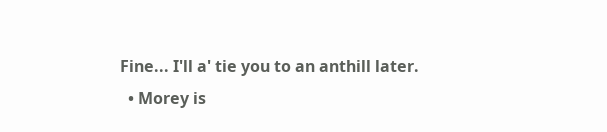Fine... I'll a' tie you to an anthill later.
  • Morey is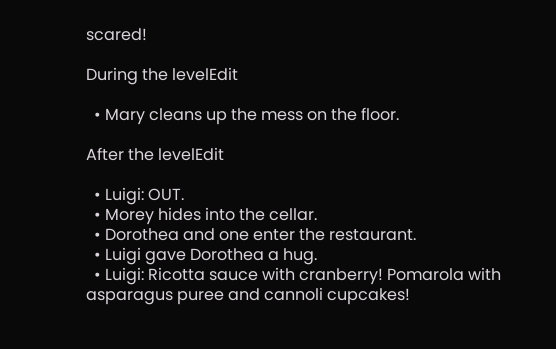scared!

During the levelEdit

  • Mary cleans up the mess on the floor.

After the levelEdit

  • Luigi: OUT.
  • Morey hides into the cellar.
  • Dorothea and one enter the restaurant.
  • Luigi gave Dorothea a hug.
  • Luigi: Ricotta sauce with cranberry! Pomarola with asparagus puree and cannoli cupcakes!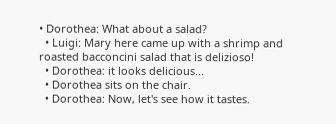• Dorothea: What about a salad?
  • Luigi: Mary here came up with a shrimp and roasted bacconcini salad that is delizioso!
  • Dorothea: it looks delicious...
  • Dorothea sits on the chair.
  • Dorothea: Now, let's see how it tastes.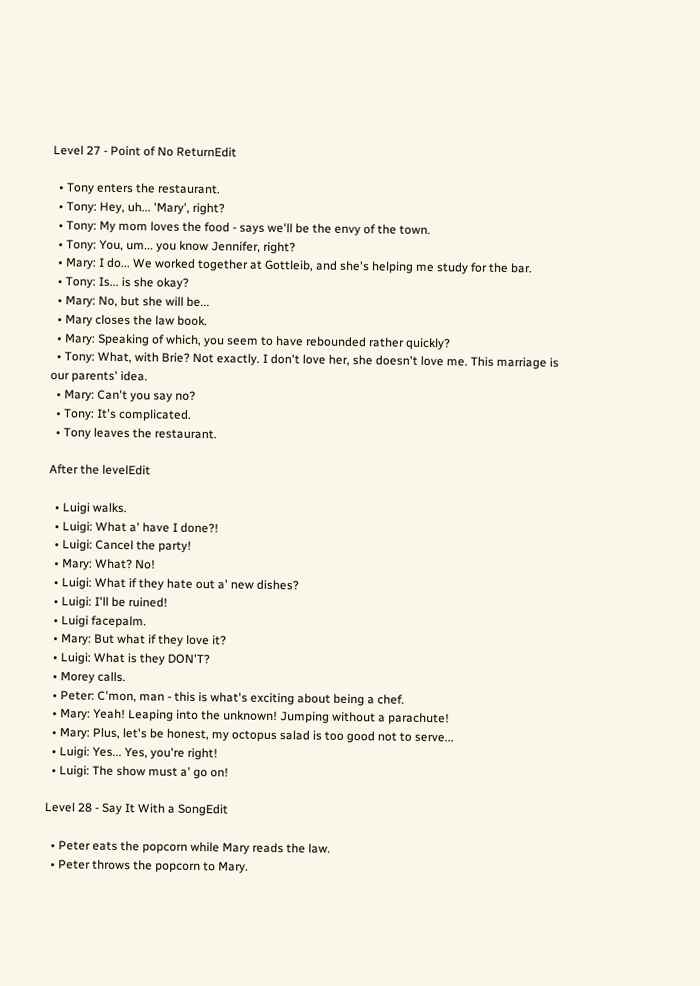Level 27 - Point of No ReturnEdit

  • Tony enters the restaurant.
  • Tony: Hey, uh... 'Mary', right?
  • Tony: My mom loves the food - says we'll be the envy of the town.
  • Tony: You, um... you know Jennifer, right?
  • Mary: I do... We worked together at Gottleib, and she's helping me study for the bar.
  • Tony: Is... is she okay?
  • Mary: No, but she will be...
  • Mary closes the law book.
  • Mary: Speaking of which, you seem to have rebounded rather quickly?
  • Tony: What, with Brie? Not exactly. I don't love her, she doesn't love me. This marriage is our parents' idea.
  • Mary: Can't you say no?
  • Tony: It's complicated.
  • Tony leaves the restaurant.

After the levelEdit

  • Luigi walks.
  • Luigi: What a' have I done?!
  • Luigi: Cancel the party!
  • Mary: What? No!
  • Luigi: What if they hate out a' new dishes?
  • Luigi: I'll be ruined!
  • Luigi facepalm.
  • Mary: But what if they love it?
  • Luigi: What is they DON'T?
  • Morey calls.
  • Peter: C'mon, man - this is what's exciting about being a chef.
  • Mary: Yeah! Leaping into the unknown! Jumping without a parachute!
  • Mary: Plus, let's be honest, my octopus salad is too good not to serve...
  • Luigi: Yes... Yes, you're right!
  • Luigi: The show must a' go on!

Level 28 - Say It With a SongEdit

  • Peter eats the popcorn while Mary reads the law.
  • Peter throws the popcorn to Mary.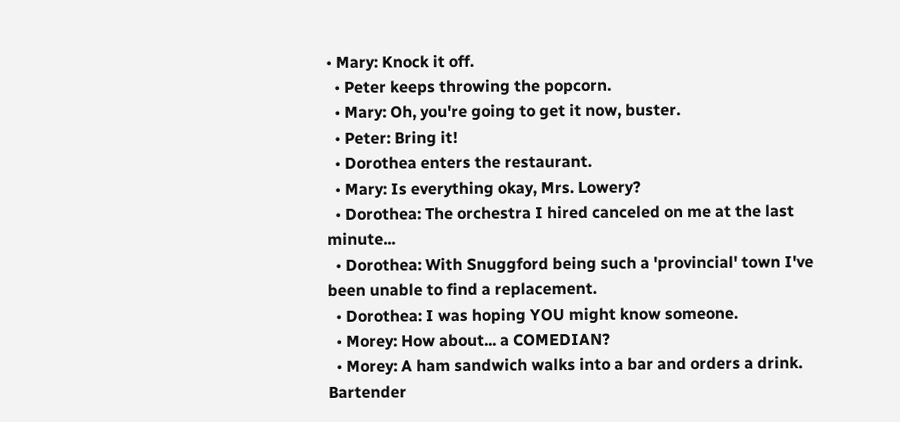• Mary: Knock it off.
  • Peter keeps throwing the popcorn.
  • Mary: Oh, you're going to get it now, buster.
  • Peter: Bring it!
  • Dorothea enters the restaurant.
  • Mary: Is everything okay, Mrs. Lowery?
  • Dorothea: The orchestra I hired canceled on me at the last minute...
  • Dorothea: With Snuggford being such a 'provincial' town I've been unable to find a replacement.
  • Dorothea: I was hoping YOU might know someone.
  • Morey: How about... a COMEDIAN?
  • Morey: A ham sandwich walks into a bar and orders a drink. Bartender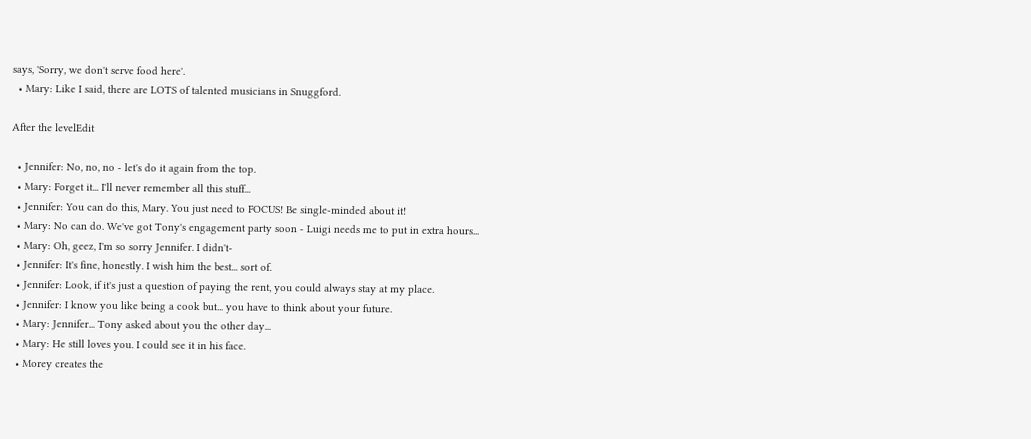says, 'Sorry, we don't serve food here'.
  • Mary: Like I said, there are LOTS of talented musicians in Snuggford.

After the levelEdit

  • Jennifer: No, no, no - let's do it again from the top.
  • Mary: Forget it... I'll never remember all this stuff...
  • Jennifer: You can do this, Mary. You just need to FOCUS! Be single-minded about it!
  • Mary: No can do. We've got Tony's engagement party soon - Luigi needs me to put in extra hours...
  • Mary: Oh, geez, I'm so sorry Jennifer. I didn't-
  • Jennifer: It's fine, honestly. I wish him the best... sort of.
  • Jennifer: Look, if it's just a question of paying the rent, you could always stay at my place.
  • Jennifer: I know you like being a cook but... you have to think about your future.
  • Mary: Jennifer... Tony asked about you the other day...
  • Mary: He still loves you. I could see it in his face.
  • Morey creates the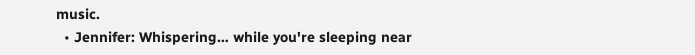music.
  • Jennifer: Whispering… while you're sleeping near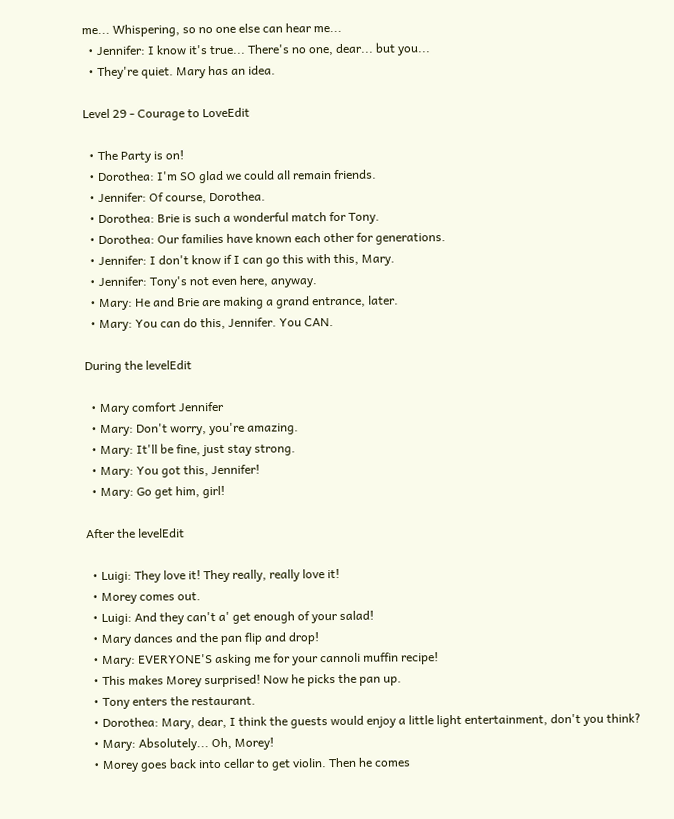me... Whispering, so no one else can hear me...
  • Jennifer: I know it's true... There's no one, dear... but you...
  • They're quiet. Mary has an idea.

Level 29 - Courage to LoveEdit

  • The Party is on!
  • Dorothea: I'm SO glad we could all remain friends.
  • Jennifer: Of course, Dorothea.
  • Dorothea: Brie is such a wonderful match for Tony.
  • Dorothea: Our families have known each other for generations.
  • Jennifer: I don't know if I can go this with this, Mary.
  • Jennifer: Tony's not even here, anyway.
  • Mary: He and Brie are making a grand entrance, later.
  • Mary: You can do this, Jennifer. You CAN.

During the levelEdit

  • Mary comfort Jennifer
  • Mary: Don't worry, you're amazing.
  • Mary: It'll be fine, just stay strong.
  • Mary: You got this, Jennifer!
  • Mary: Go get him, girl!

After the levelEdit

  • Luigi: They love it! They really, really love it!
  • Morey comes out.
  • Luigi: And they can't a' get enough of your salad!
  • Mary dances and the pan flip and drop!
  • Mary: EVERYONE'S asking me for your cannoli muffin recipe!
  • This makes Morey surprised! Now he picks the pan up.
  • Tony enters the restaurant.
  • Dorothea: Mary, dear, I think the guests would enjoy a little light entertainment, don't you think?
  • Mary: Absolutely... Oh, Morey!
  • Morey goes back into cellar to get violin. Then he comes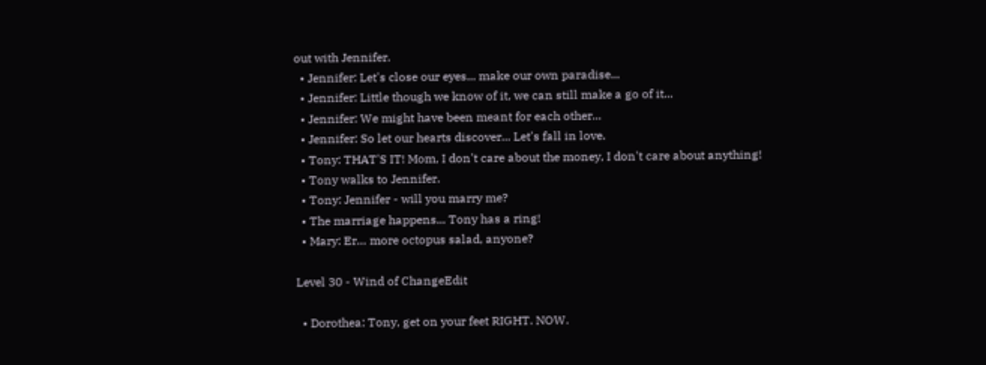out with Jennifer.
  • Jennifer: Let's close our eyes... make our own paradise...
  • Jennifer: Little though we know of it, we can still make a go of it...
  • Jennifer: We might have been meant for each other...
  • Jennifer: So let our hearts discover... Let's fall in love.
  • Tony: THAT'S IT! Mom, I don't care about the money, I don't care about anything!
  • Tony walks to Jennifer.
  • Tony: Jennifer - will you marry me?
  • The marriage happens... Tony has a ring!
  • Mary: Er… more octopus salad, anyone?

Level 30 - Wind of ChangeEdit

  • Dorothea: Tony, get on your feet RIGHT. NOW.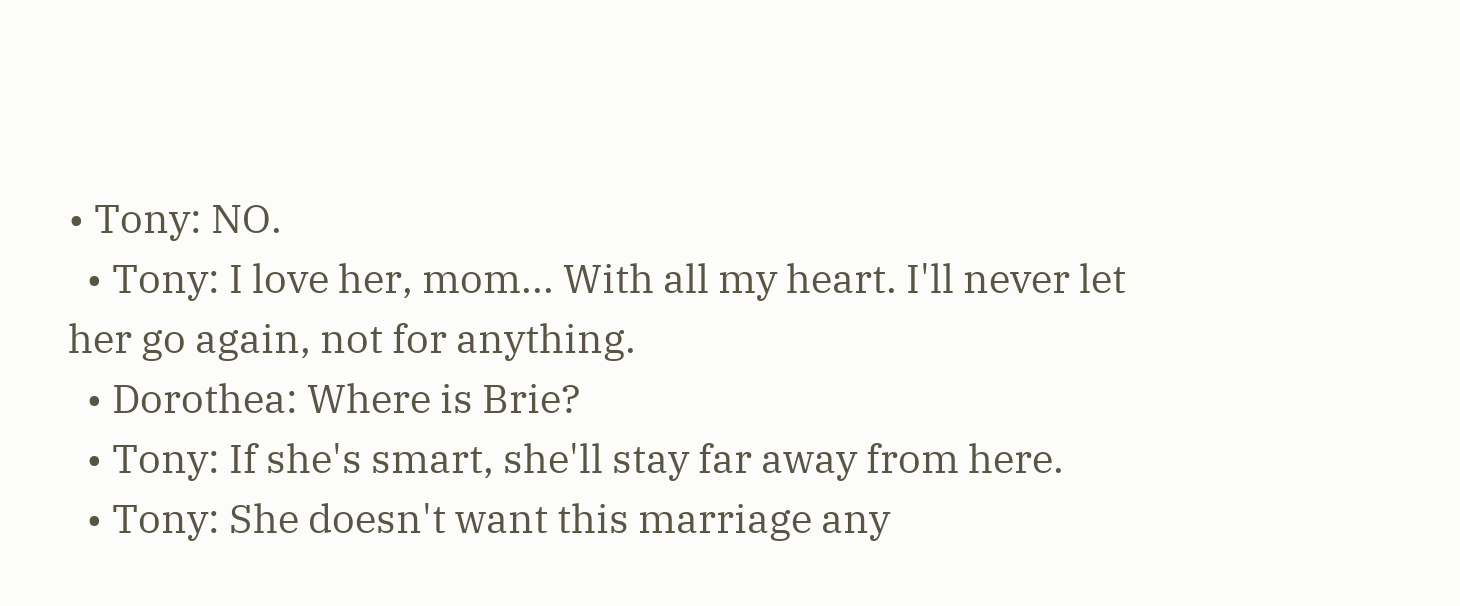• Tony: NO.
  • Tony: I love her, mom... With all my heart. I'll never let her go again, not for anything.
  • Dorothea: Where is Brie?
  • Tony: If she's smart, she'll stay far away from here.
  • Tony: She doesn't want this marriage any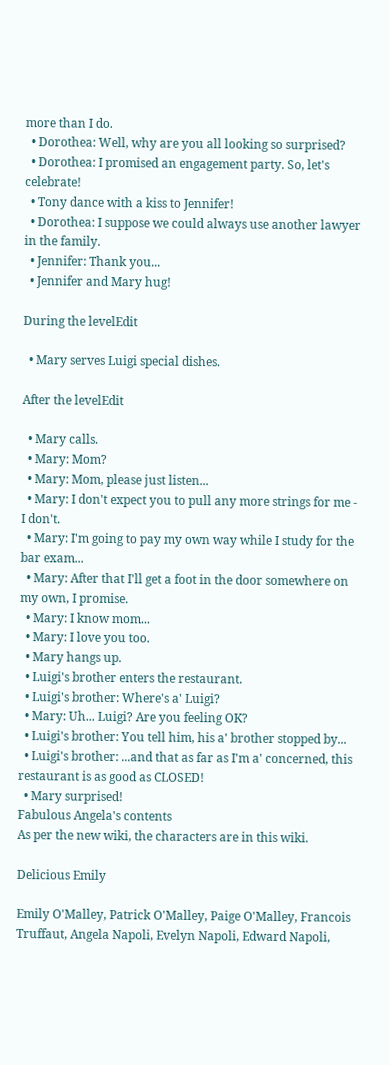more than I do.
  • Dorothea: Well, why are you all looking so surprised?
  • Dorothea: I promised an engagement party. So, let's celebrate!
  • Tony dance with a kiss to Jennifer!
  • Dorothea: I suppose we could always use another lawyer in the family.
  • Jennifer: Thank you...
  • Jennifer and Mary hug!

During the levelEdit

  • Mary serves Luigi special dishes.

After the levelEdit

  • Mary calls.
  • Mary: Mom?
  • Mary: Mom, please just listen...
  • Mary: I don't expect you to pull any more strings for me - I don't.
  • Mary: I'm going to pay my own way while I study for the bar exam...
  • Mary: After that I'll get a foot in the door somewhere on my own, I promise.
  • Mary: I know mom...
  • Mary: I love you too.
  • Mary hangs up.
  • Luigi's brother enters the restaurant.
  • Luigi's brother: Where's a' Luigi?
  • Mary: Uh... Luigi? Are you feeling OK?
  • Luigi's brother: You tell him, his a' brother stopped by...
  • Luigi's brother: ...and that as far as I'm a' concerned, this restaurant is as good as CLOSED!
  • Mary surprised!
Fabulous Angela's contents
As per the new wiki, the characters are in this wiki.

Delicious Emily

Emily O'Malley, Patrick O'Malley, Paige O'Malley, Francois Truffaut, Angela Napoli, Evelyn Napoli, Edward Napoli,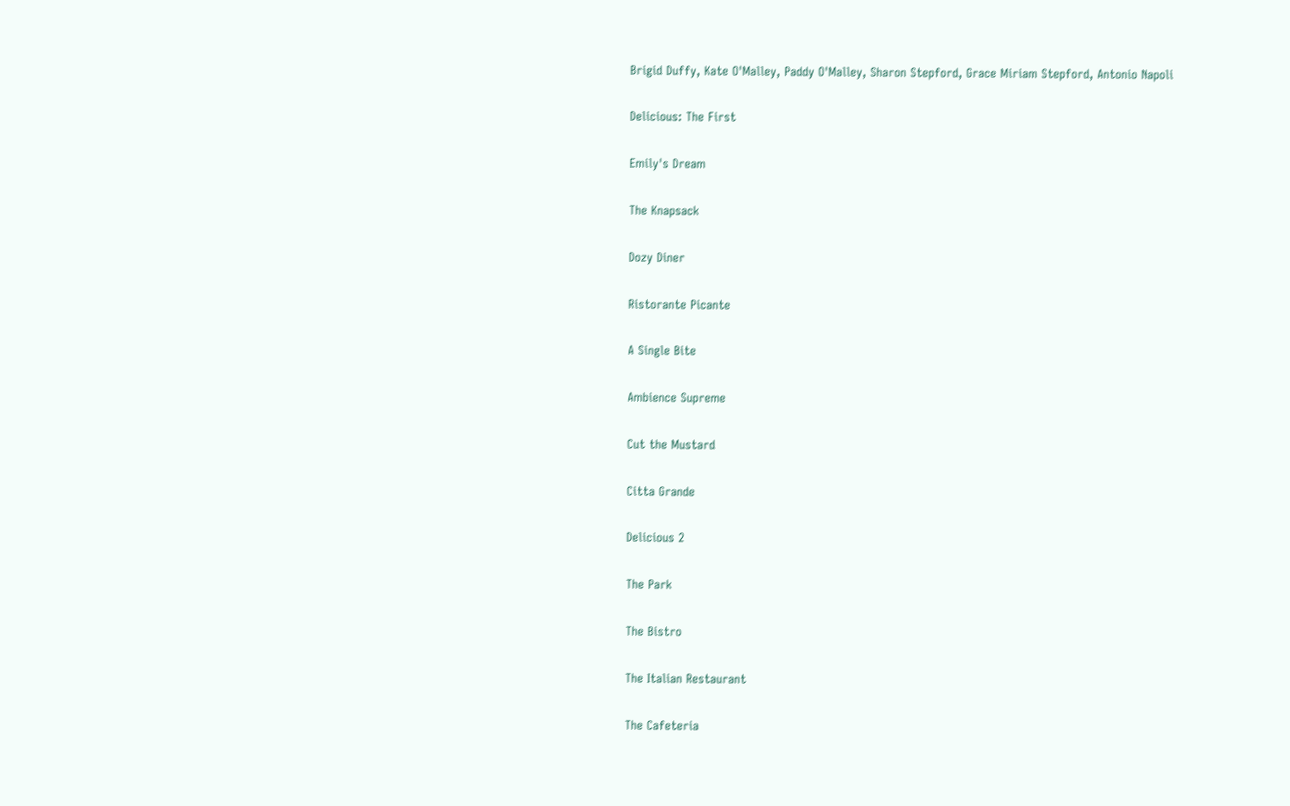Brigid Duffy, Kate O'Malley, Paddy O'Malley, Sharon Stepford, Grace Miriam Stepford, Antonio Napoli

Delicious: The First

Emily's Dream

The Knapsack

Dozy Diner

Ristorante Picante

A Single Bite

Ambience Supreme

Cut the Mustard

Citta Grande

Delicious 2

The Park

The Bistro

The Italian Restaurant

The Cafeteria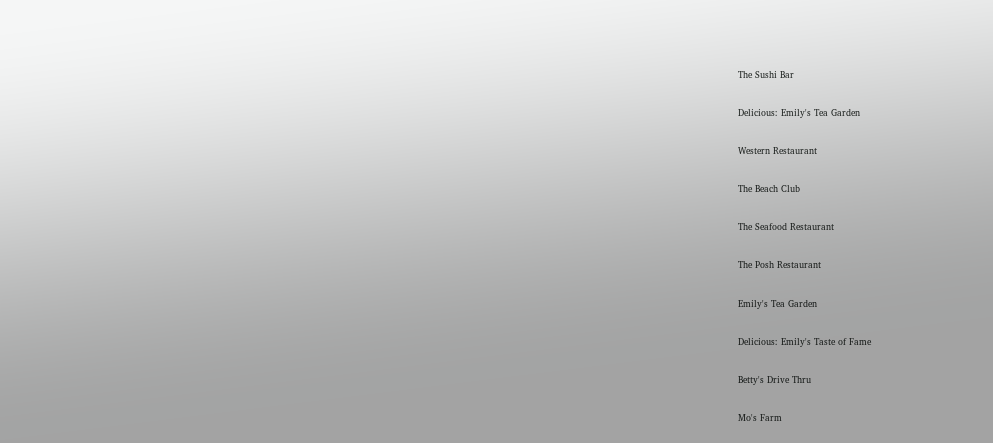The Sushi Bar

Delicious: Emily's Tea Garden

Western Restaurant

The Beach Club

The Seafood Restaurant

The Posh Restaurant

Emily's Tea Garden

Delicious: Emily's Taste of Fame

Betty's Drive Thru

Mo's Farm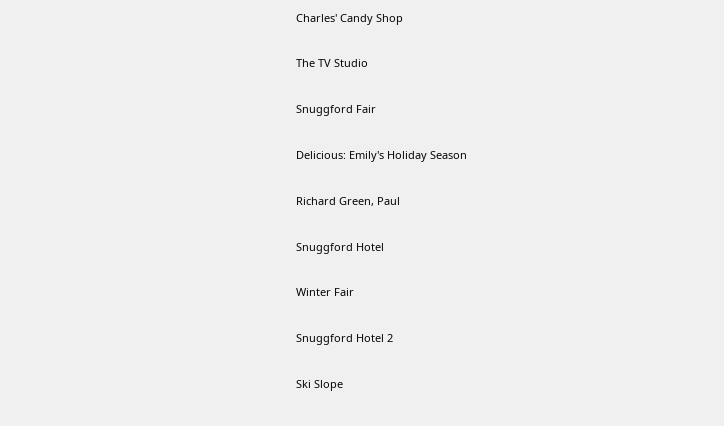Charles' Candy Shop

The TV Studio

Snuggford Fair

Delicious: Emily's Holiday Season

Richard Green, Paul

Snuggford Hotel

Winter Fair

Snuggford Hotel 2

Ski Slope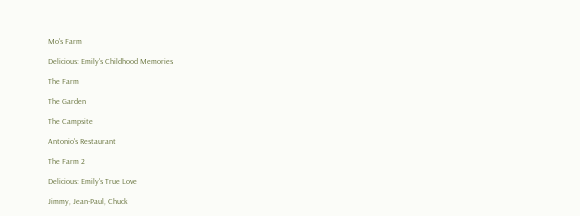Mo's Farm

Delicious: Emily's Childhood Memories

The Farm

The Garden

The Campsite

Antonio's Restaurant

The Farm 2

Delicious: Emily's True Love

Jimmy, Jean-Paul, Chuck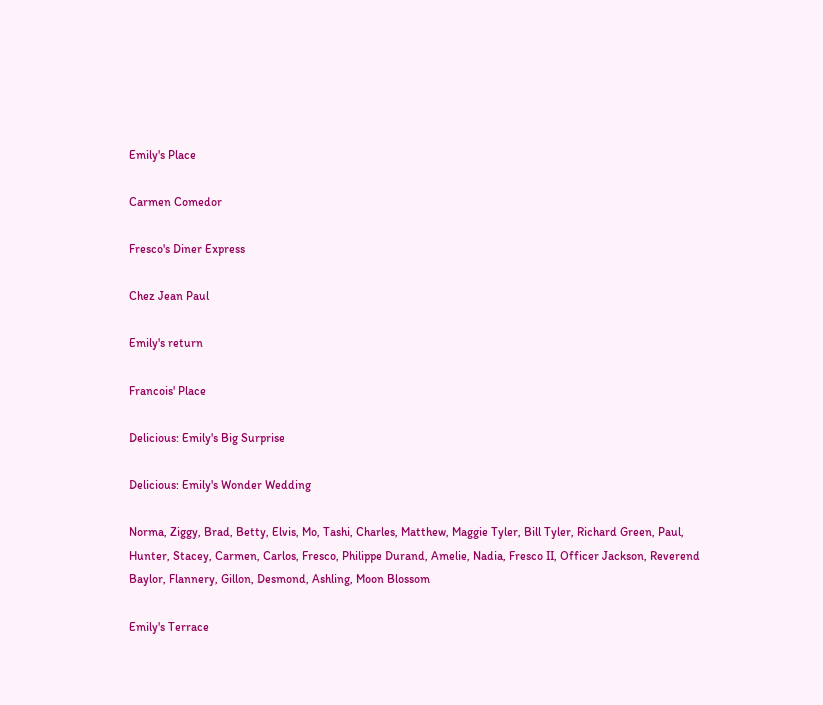Emily's Place

Carmen Comedor

Fresco's Diner Express

Chez Jean Paul

Emily's return

Francois' Place

Delicious: Emily's Big Surprise

Delicious: Emily's Wonder Wedding

Norma, Ziggy, Brad, Betty, Elvis, Mo, Tashi, Charles, Matthew, Maggie Tyler, Bill Tyler, Richard Green, Paul, Hunter, Stacey, Carmen, Carlos, Fresco, Philippe Durand, Amelie, Nadia, Fresco II, Officer Jackson, Reverend Baylor, Flannery, Gillon, Desmond, Ashling, Moon Blossom

Emily's Terrace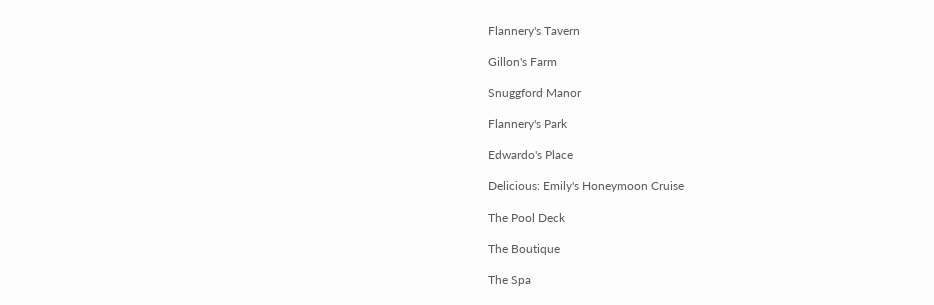Flannery's Tavern

Gillon's Farm

Snuggford Manor

Flannery's Park

Edwardo's Place

Delicious: Emily's Honeymoon Cruise

The Pool Deck

The Boutique

The Spa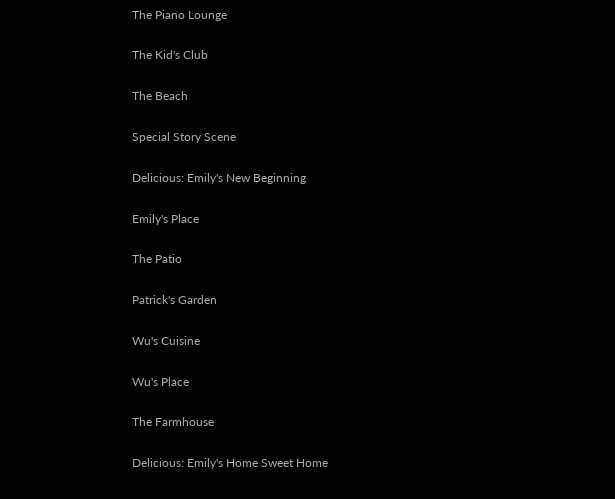The Piano Lounge

The Kid's Club

The Beach

Special Story Scene

Delicious: Emily's New Beginning

Emily's Place

The Patio

Patrick's Garden

Wu's Cuisine

Wu's Place

The Farmhouse

Delicious: Emily's Home Sweet Home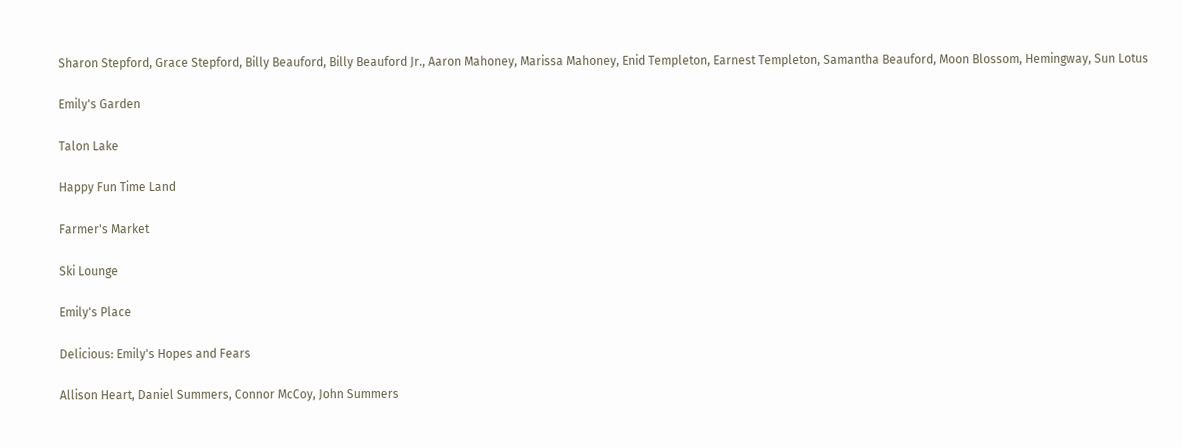Sharon Stepford, Grace Stepford, Billy Beauford, Billy Beauford Jr., Aaron Mahoney, Marissa Mahoney, Enid Templeton, Earnest Templeton, Samantha Beauford, Moon Blossom, Hemingway, Sun Lotus

Emily's Garden

Talon Lake

Happy Fun Time Land

Farmer's Market

Ski Lounge

Emily's Place

Delicious: Emily's Hopes and Fears

Allison Heart, Daniel Summers, Connor McCoy, John Summers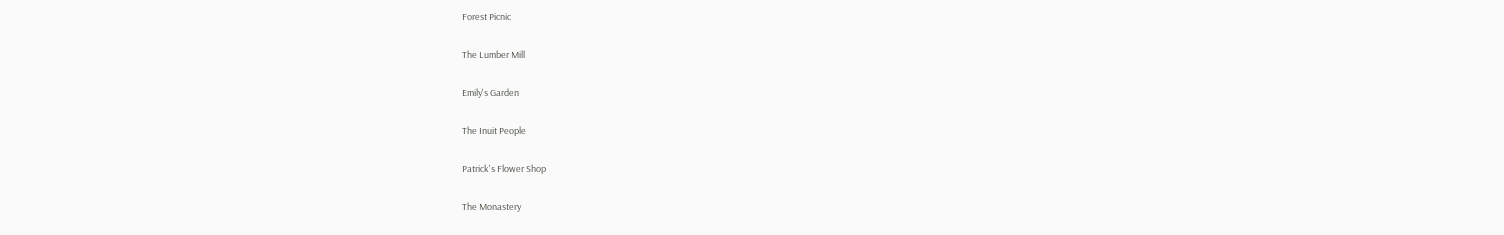Forest Picnic

The Lumber Mill

Emily's Garden

The Inuit People

Patrick's Flower Shop

The Monastery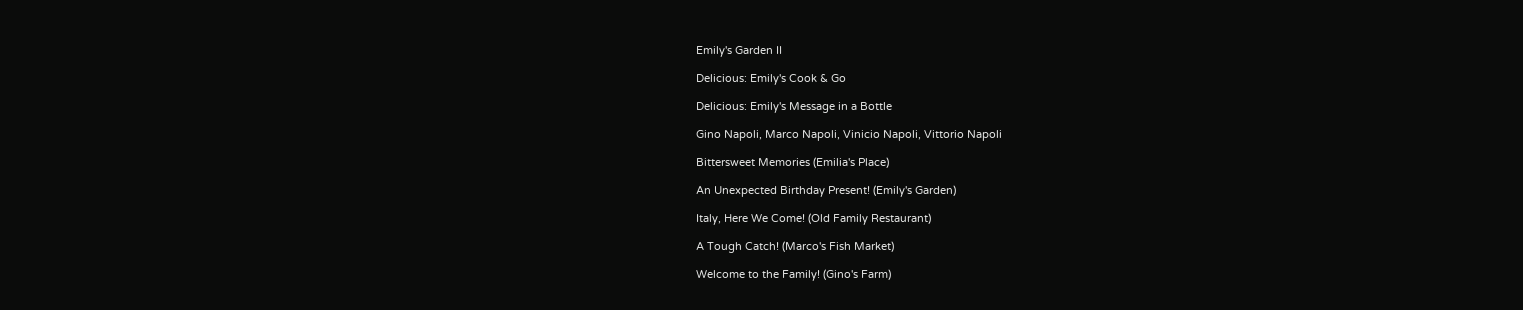Emily's Garden II

Delicious: Emily's Cook & Go

Delicious: Emily's Message in a Bottle

Gino Napoli, Marco Napoli, Vinicio Napoli, Vittorio Napoli

Bittersweet Memories (Emilia's Place)

An Unexpected Birthday Present! (Emily's Garden)

Italy, Here We Come! (Old Family Restaurant)

A Tough Catch! (Marco's Fish Market)

Welcome to the Family! (Gino's Farm)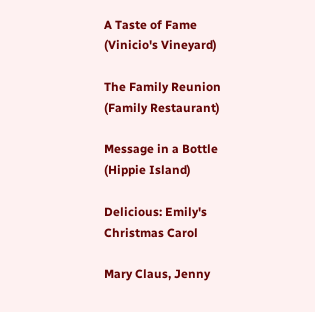A Taste of Fame (Vinicio's Vineyard)

The Family Reunion (Family Restaurant)

Message in a Bottle (Hippie Island)

Delicious: Emily's Christmas Carol

Mary Claus, Jenny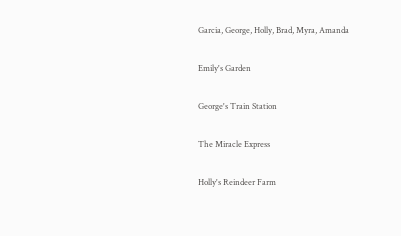Garcia, George, Holly, Brad, Myra, Amanda

Emily's Garden

George's Train Station

The Miracle Express

Holly's Reindeer Farm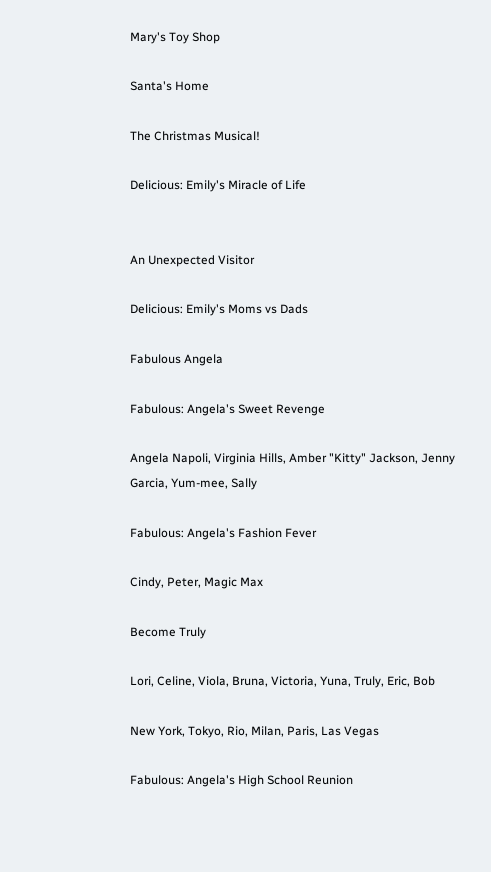Mary's Toy Shop

Santa's Home

The Christmas Musical!

Delicious: Emily's Miracle of Life


An Unexpected Visitor

Delicious: Emily's Moms vs Dads

Fabulous Angela

Fabulous: Angela's Sweet Revenge

Angela Napoli, Virginia Hills, Amber "Kitty" Jackson, Jenny Garcia, Yum-mee, Sally

Fabulous: Angela's Fashion Fever

Cindy, Peter, Magic Max

Become Truly

Lori, Celine, Viola, Bruna, Victoria, Yuna, Truly, Eric, Bob

New York, Tokyo, Rio, Milan, Paris, Las Vegas

Fabulous: Angela's High School Reunion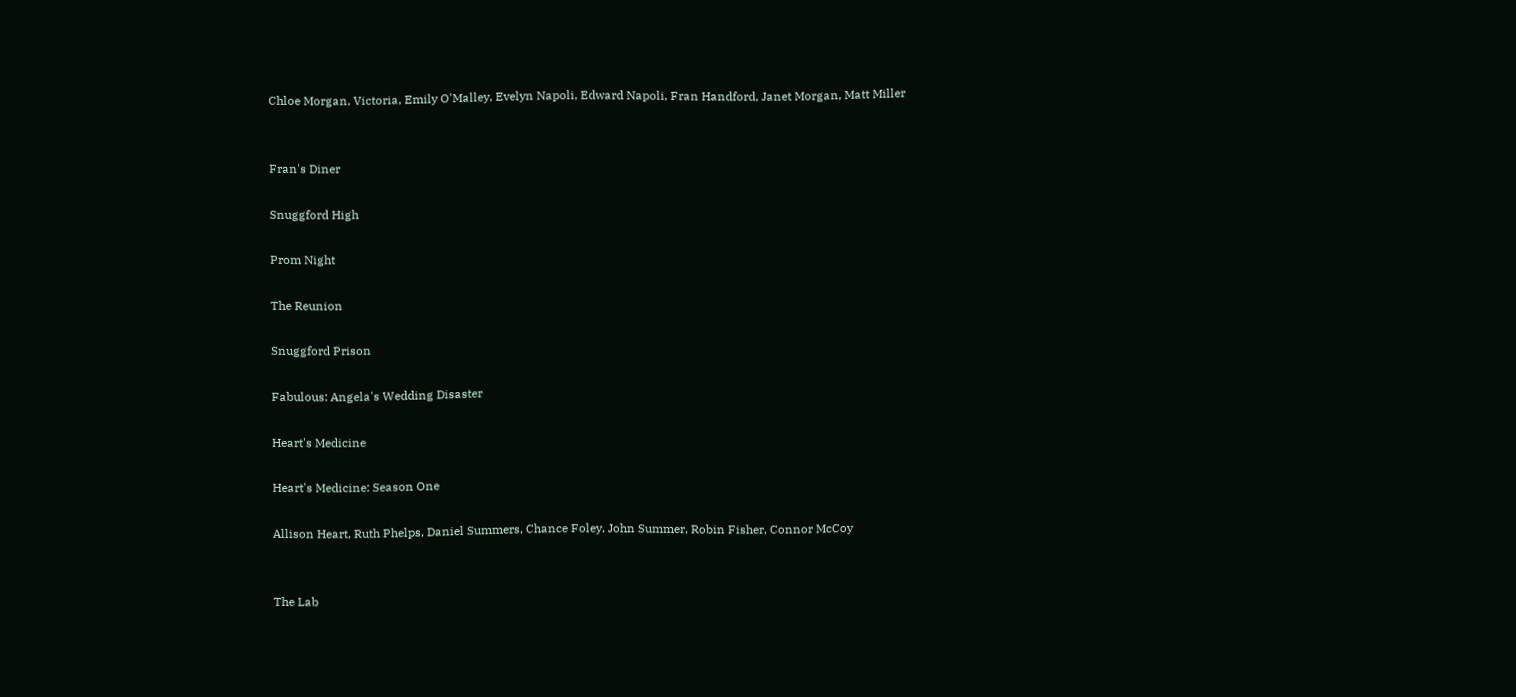Chloe Morgan, Victoria, Emily O'Malley, Evelyn Napoli, Edward Napoli, Fran Handford, Janet Morgan, Matt Miller


Fran's Diner

Snuggford High

Prom Night

The Reunion

Snuggford Prison

Fabulous: Angela's Wedding Disaster

Heart's Medicine

Heart's Medicine: Season One

Allison Heart, Ruth Phelps, Daniel Summers, Chance Foley, John Summer, Robin Fisher, Connor McCoy


The Lab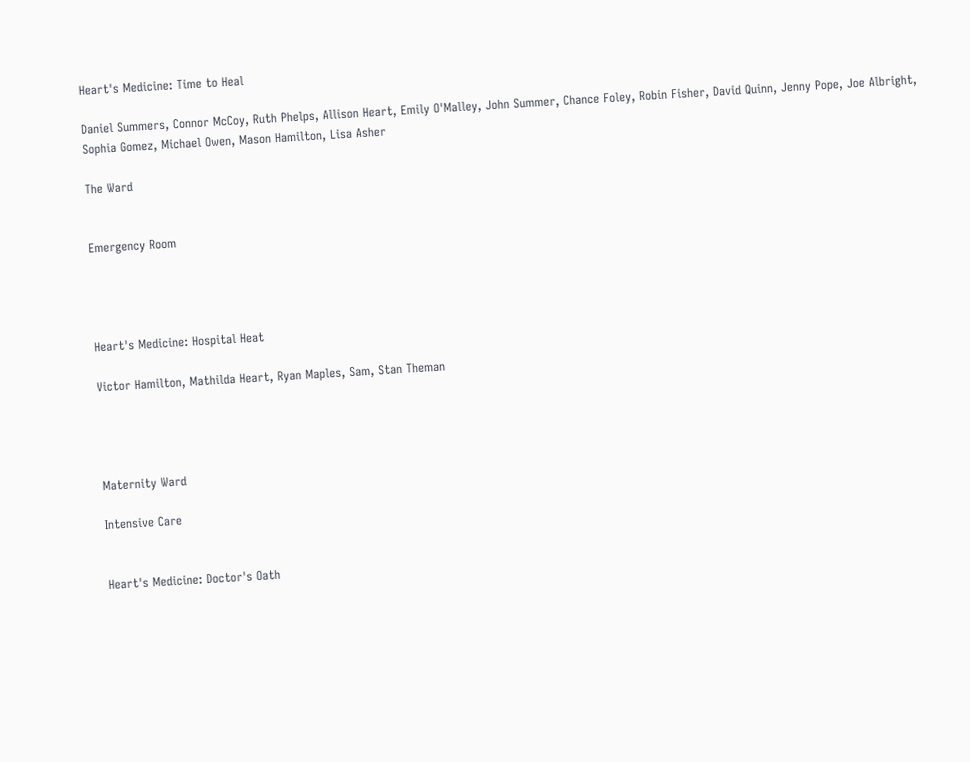Heart's Medicine: Time to Heal

Daniel Summers, Connor McCoy, Ruth Phelps, Allison Heart, Emily O'Malley, John Summer, Chance Foley, Robin Fisher, David Quinn, Jenny Pope, Joe Albright, Sophia Gomez, Michael Owen, Mason Hamilton, Lisa Asher

The Ward


Emergency Room




Heart's Medicine: Hospital Heat

Victor Hamilton, Mathilda Heart, Ryan Maples, Sam, Stan Theman




Maternity Ward

Intensive Care


Heart's Medicine: Doctor's Oath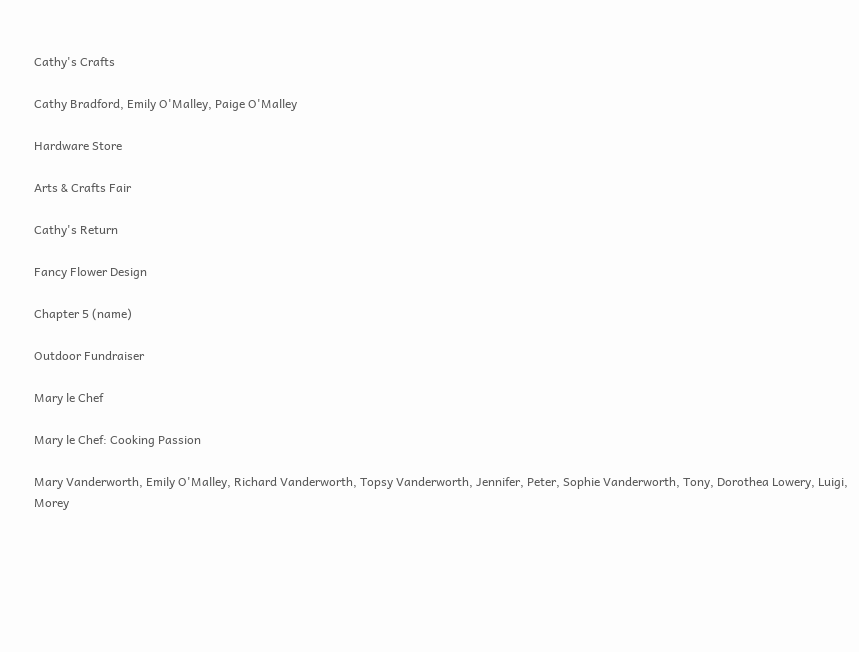Cathy's Crafts

Cathy Bradford, Emily O'Malley, Paige O'Malley

Hardware Store

Arts & Crafts Fair

Cathy's Return

Fancy Flower Design

Chapter 5 (name)

Outdoor Fundraiser

Mary le Chef

Mary le Chef: Cooking Passion

Mary Vanderworth, Emily O'Malley, Richard Vanderworth, Topsy Vanderworth, Jennifer, Peter, Sophie Vanderworth, Tony, Dorothea Lowery, Luigi, Morey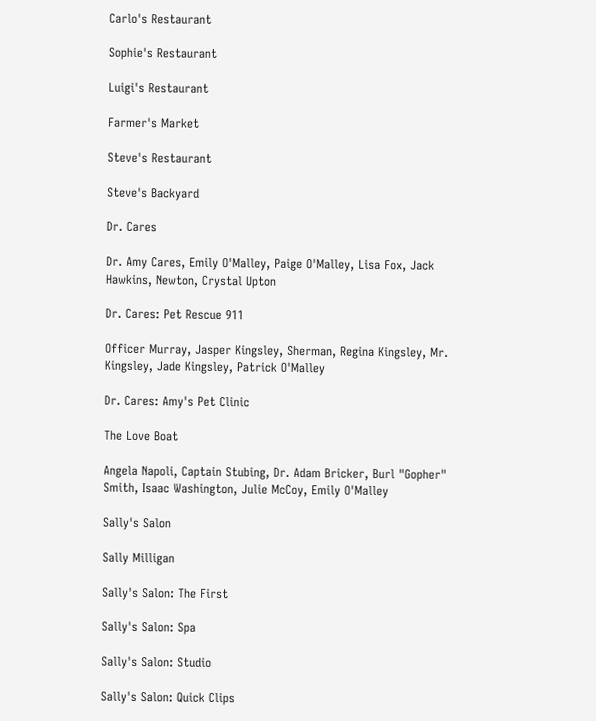Carlo's Restaurant

Sophie's Restaurant

Luigi's Restaurant

Farmer's Market

Steve's Restaurant

Steve's Backyard

Dr. Cares

Dr. Amy Cares, Emily O'Malley, Paige O'Malley, Lisa Fox, Jack Hawkins, Newton, Crystal Upton

Dr. Cares: Pet Rescue 911

Officer Murray, Jasper Kingsley, Sherman, Regina Kingsley, Mr. Kingsley, Jade Kingsley, Patrick O'Malley

Dr. Cares: Amy's Pet Clinic

The Love Boat

Angela Napoli, Captain Stubing, Dr. Adam Bricker, Burl "Gopher" Smith, Isaac Washington, Julie McCoy, Emily O'Malley

Sally's Salon

Sally Milligan

Sally's Salon: The First

Sally's Salon: Spa

Sally's Salon: Studio

Sally's Salon: Quick Clips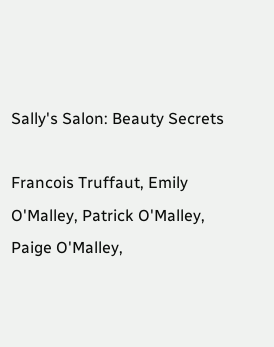Sally's Salon: Beauty Secrets

Francois Truffaut, Emily O'Malley, Patrick O'Malley, Paige O'Malley,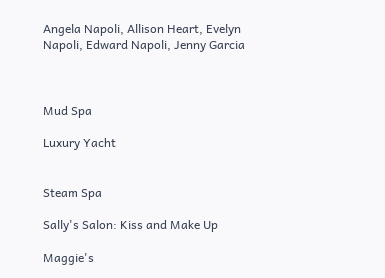Angela Napoli, Allison Heart, Evelyn Napoli, Edward Napoli, Jenny Garcia



Mud Spa

Luxury Yacht


Steam Spa

Sally's Salon: Kiss and Make Up

Maggie's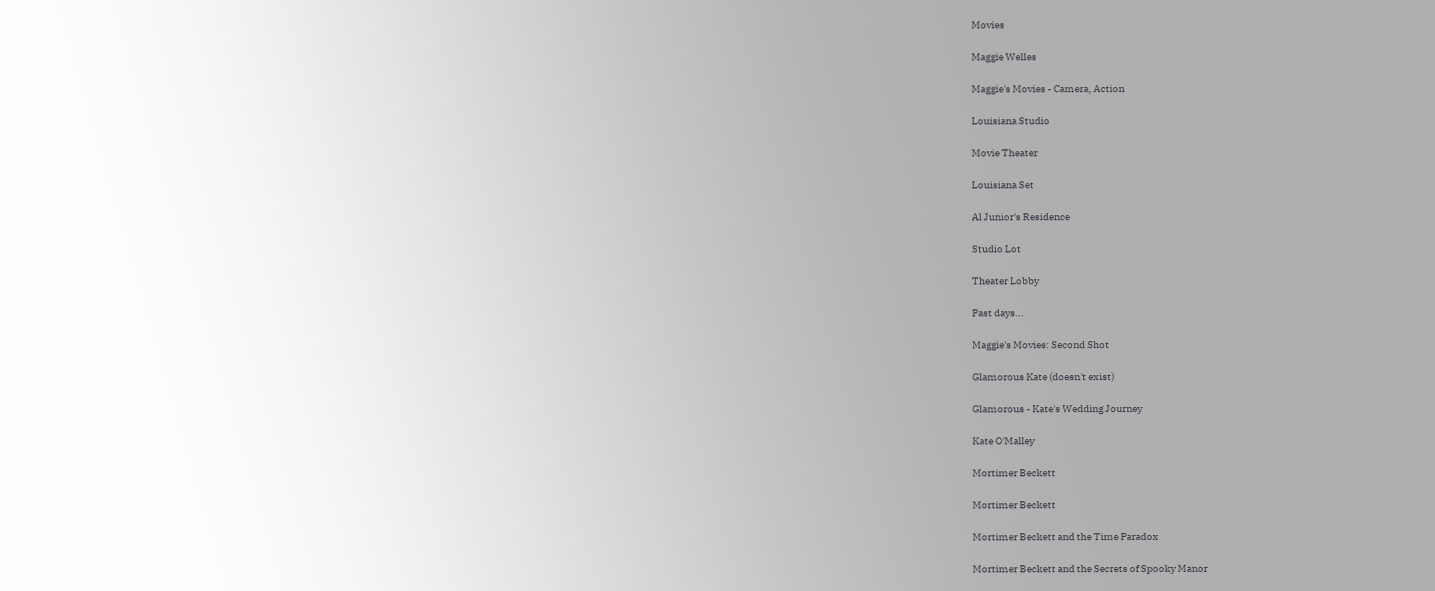Movies

Maggie Welles

Maggie's Movies - Camera, Action

Louisiana Studio

Movie Theater

Louisiana Set

Al Junior's Residence

Studio Lot

Theater Lobby

Past days...

Maggie's Movies: Second Shot

Glamorous Kate (doesn't exist)

Glamorous - Kate's Wedding Journey

Kate O'Malley

Mortimer Beckett

Mortimer Beckett

Mortimer Beckett and the Time Paradox

Mortimer Beckett and the Secrets of Spooky Manor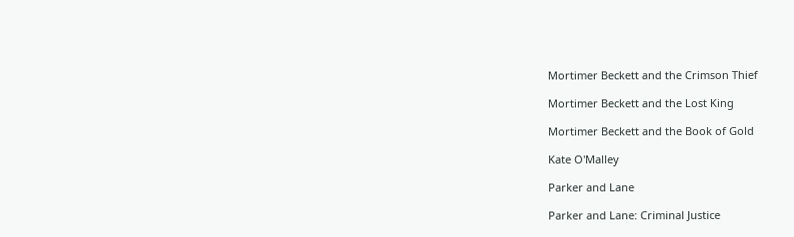Mortimer Beckett and the Crimson Thief

Mortimer Beckett and the Lost King

Mortimer Beckett and the Book of Gold

Kate O'Malley

Parker and Lane

Parker and Lane: Criminal Justice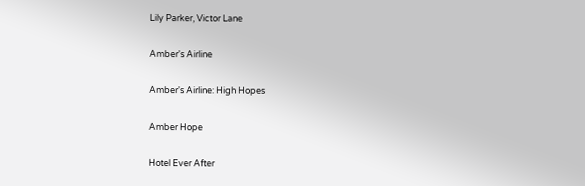Lily Parker, Victor Lane

Amber's Airline

Amber's Airline: High Hopes

Amber Hope

Hotel Ever After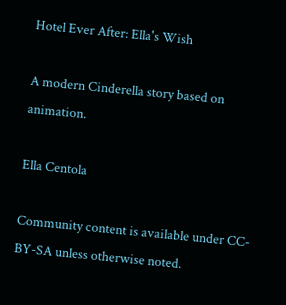Hotel Ever After: Ella's Wish

A modern Cinderella story based on animation.

Ella Centola

Community content is available under CC-BY-SA unless otherwise noted.